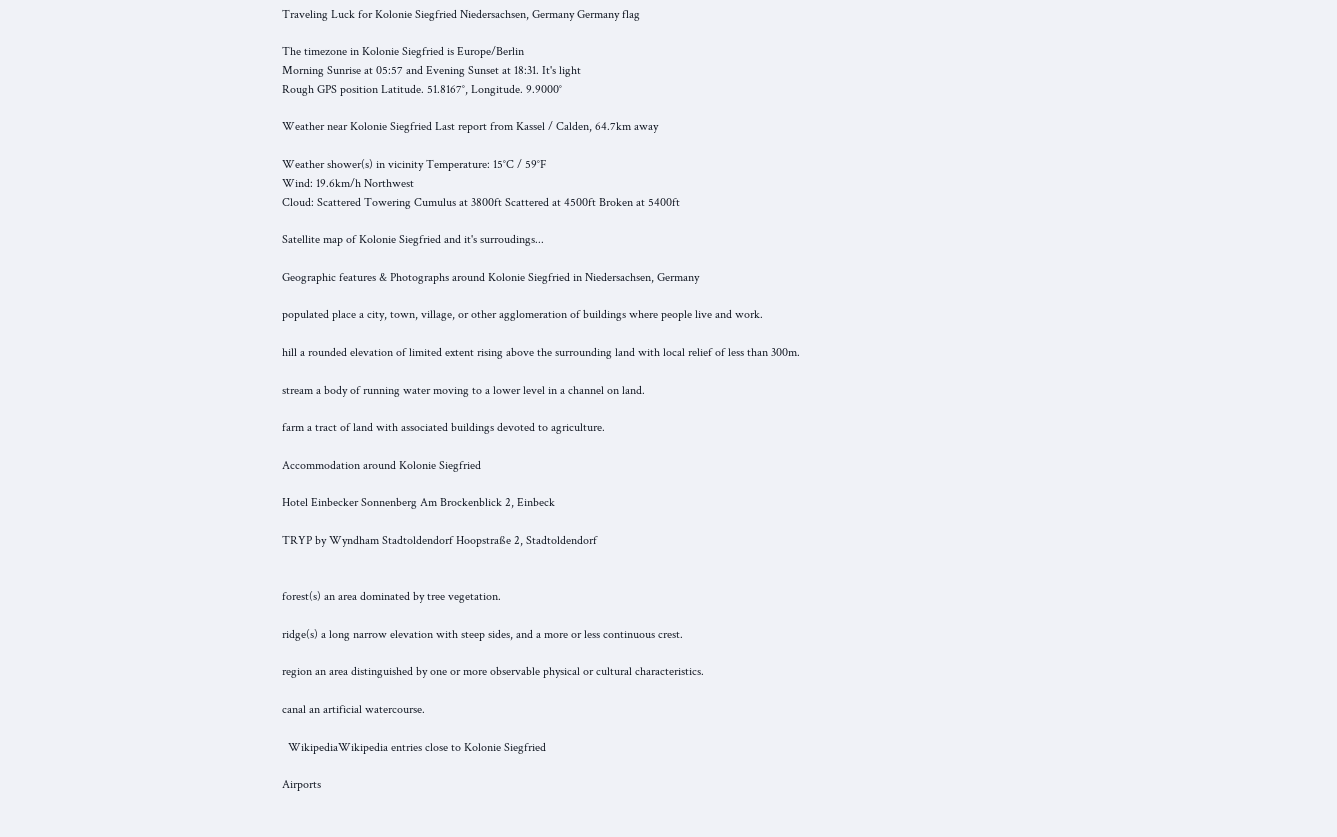Traveling Luck for Kolonie Siegfried Niedersachsen, Germany Germany flag

The timezone in Kolonie Siegfried is Europe/Berlin
Morning Sunrise at 05:57 and Evening Sunset at 18:31. It's light
Rough GPS position Latitude. 51.8167°, Longitude. 9.9000°

Weather near Kolonie Siegfried Last report from Kassel / Calden, 64.7km away

Weather shower(s) in vicinity Temperature: 15°C / 59°F
Wind: 19.6km/h Northwest
Cloud: Scattered Towering Cumulus at 3800ft Scattered at 4500ft Broken at 5400ft

Satellite map of Kolonie Siegfried and it's surroudings...

Geographic features & Photographs around Kolonie Siegfried in Niedersachsen, Germany

populated place a city, town, village, or other agglomeration of buildings where people live and work.

hill a rounded elevation of limited extent rising above the surrounding land with local relief of less than 300m.

stream a body of running water moving to a lower level in a channel on land.

farm a tract of land with associated buildings devoted to agriculture.

Accommodation around Kolonie Siegfried

Hotel Einbecker Sonnenberg Am Brockenblick 2, Einbeck

TRYP by Wyndham Stadtoldendorf Hoopstraße 2, Stadtoldendorf


forest(s) an area dominated by tree vegetation.

ridge(s) a long narrow elevation with steep sides, and a more or less continuous crest.

region an area distinguished by one or more observable physical or cultural characteristics.

canal an artificial watercourse.

  WikipediaWikipedia entries close to Kolonie Siegfried

Airports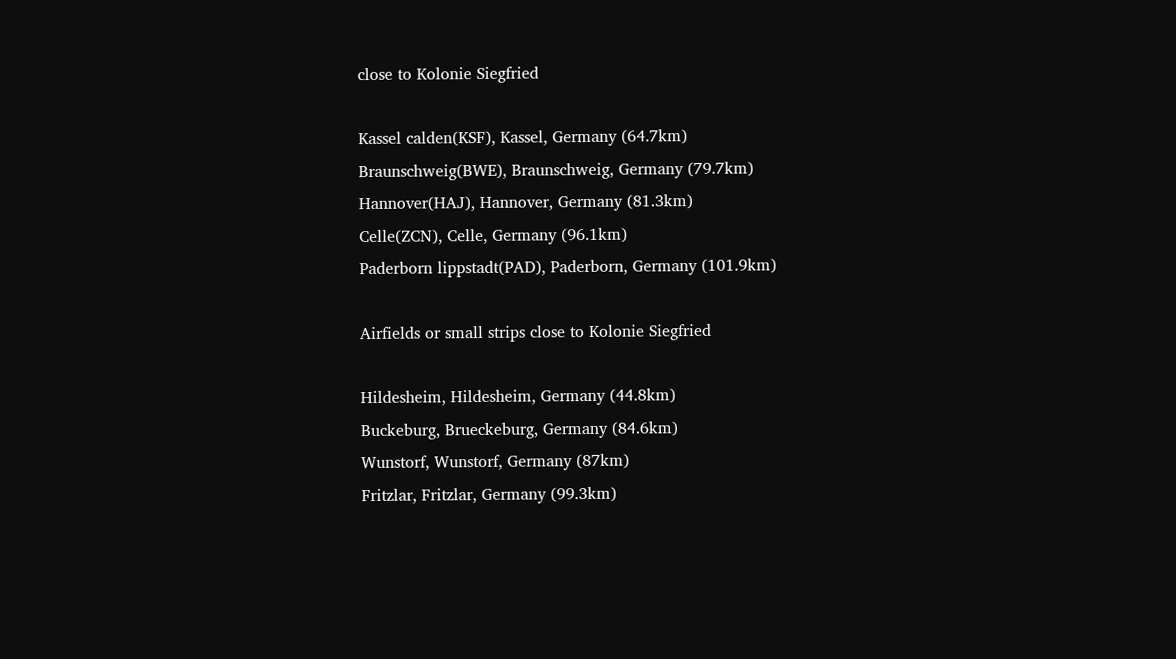close to Kolonie Siegfried

Kassel calden(KSF), Kassel, Germany (64.7km)
Braunschweig(BWE), Braunschweig, Germany (79.7km)
Hannover(HAJ), Hannover, Germany (81.3km)
Celle(ZCN), Celle, Germany (96.1km)
Paderborn lippstadt(PAD), Paderborn, Germany (101.9km)

Airfields or small strips close to Kolonie Siegfried

Hildesheim, Hildesheim, Germany (44.8km)
Buckeburg, Brueckeburg, Germany (84.6km)
Wunstorf, Wunstorf, Germany (87km)
Fritzlar, Fritzlar, Germany (99.3km)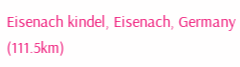Eisenach kindel, Eisenach, Germany (111.5km)